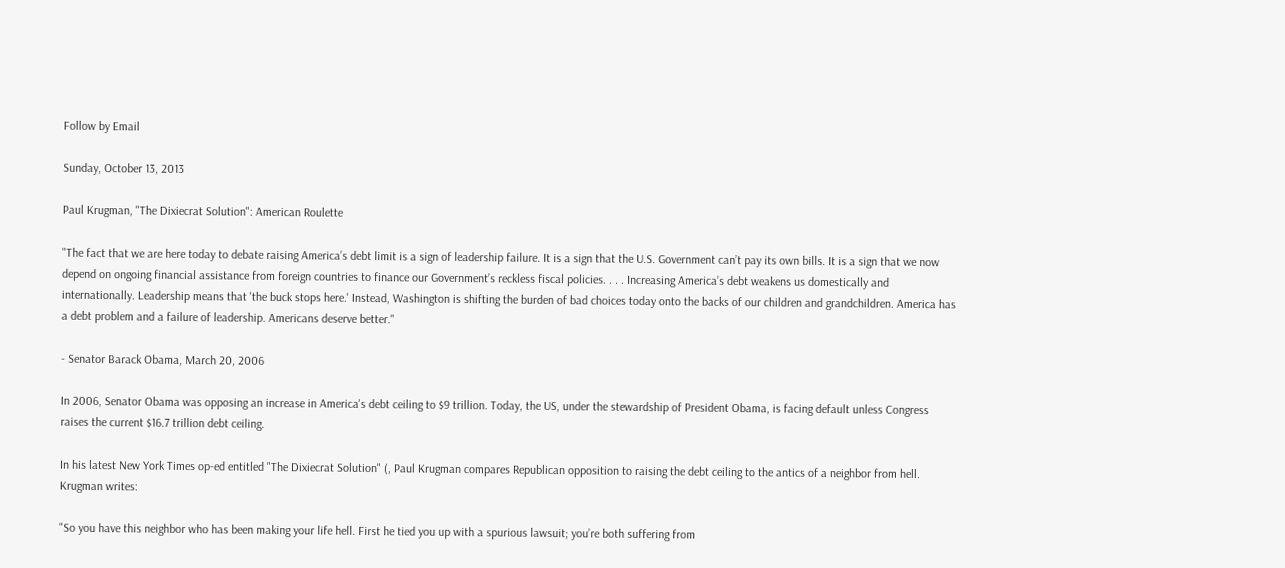Follow by Email

Sunday, October 13, 2013

Paul Krugman, "The Dixiecrat Solution": American Roulette

"The fact that we are here today to debate raising America’s debt limit is a sign of leadership failure. It is a sign that the U.S. Government can’t pay its own bills. It is a sign that we now depend on ongoing financial assistance from foreign countries to finance our Government’s reckless fiscal policies. . . . Increasing America’s debt weakens us domestically and internationally. Leadership means that 'the buck stops here.' Instead, Washington is shifting the burden of bad choices today onto the backs of our children and grandchildren. America has a debt problem and a failure of leadership. Americans deserve better."

- Senator Barack Obama, March 20, 2006

In 2006, Senator Obama was opposing an increase in America's debt ceiling to $9 trillion. Today, the US, under the stewardship of President Obama, is facing default unless Congress raises the current $16.7 trillion debt ceiling.

In his latest New York Times op-ed entitled "The Dixiecrat Solution" (, Paul Krugman compares Republican opposition to raising the debt ceiling to the antics of a neighbor from hell. Krugman writes:

"So you have this neighbor who has been making your life hell. First he tied you up with a spurious lawsuit; you’re both suffering from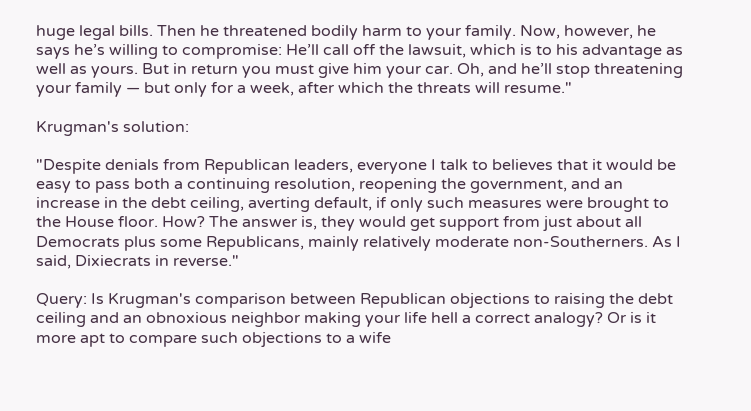huge legal bills. Then he threatened bodily harm to your family. Now, however, he says he’s willing to compromise: He’ll call off the lawsuit, which is to his advantage as well as yours. But in return you must give him your car. Oh, and he’ll stop threatening your family — but only for a week, after which the threats will resume."

Krugman's solution:

"Despite denials from Republican leaders, everyone I talk to believes that it would be easy to pass both a continuing resolution, reopening the government, and an increase in the debt ceiling, averting default, if only such measures were brought to the House floor. How? The answer is, they would get support from just about all Democrats plus some Republicans, mainly relatively moderate non-Southerners. As I said, Dixiecrats in reverse."

Query: Is Krugman's comparison between Republican objections to raising the debt ceiling and an obnoxious neighbor making your life hell a correct analogy? Or is it more apt to compare such objections to a wife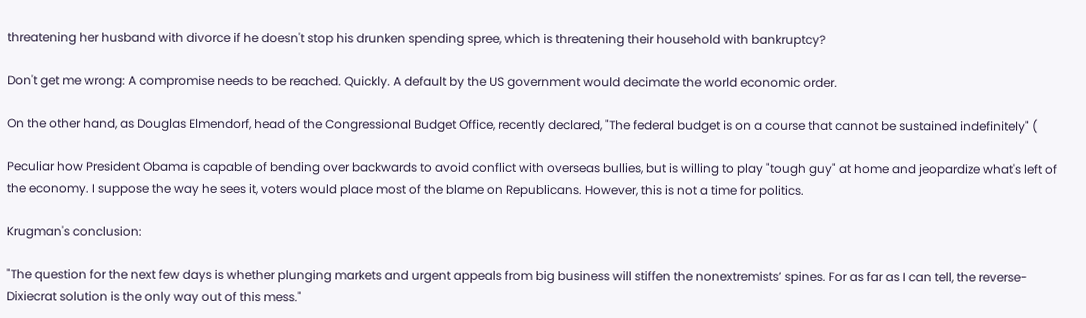threatening her husband with divorce if he doesn't stop his drunken spending spree, which is threatening their household with bankruptcy?

Don't get me wrong: A compromise needs to be reached. Quickly. A default by the US government would decimate the world economic order.

On the other hand, as Douglas Elmendorf, head of the Congressional Budget Office, recently declared, "The federal budget is on a course that cannot be sustained indefinitely" (

Peculiar how President Obama is capable of bending over backwards to avoid conflict with overseas bullies, but is willing to play "tough guy" at home and jeopardize what's left of the economy. I suppose the way he sees it, voters would place most of the blame on Republicans. However, this is not a time for politics.

Krugman's conclusion:

"The question for the next few days is whether plunging markets and urgent appeals from big business will stiffen the nonextremists’ spines. For as far as I can tell, the reverse-Dixiecrat solution is the only way out of this mess."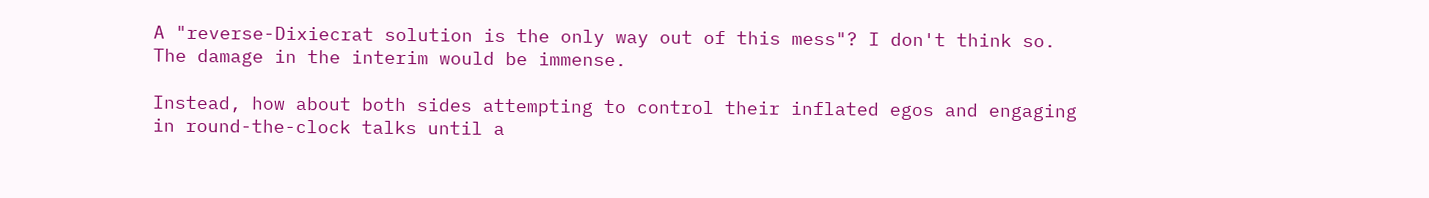A "reverse-Dixiecrat solution is the only way out of this mess"? I don't think so. The damage in the interim would be immense.

Instead, how about both sides attempting to control their inflated egos and engaging in round-the-clock talks until a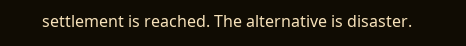settlement is reached. The alternative is disaster.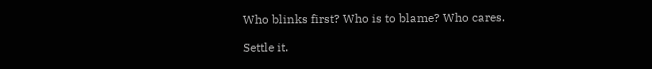Who blinks first? Who is to blame? Who cares.

Settle it.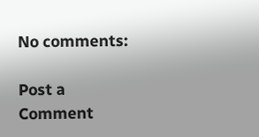No comments:

Post a Comment